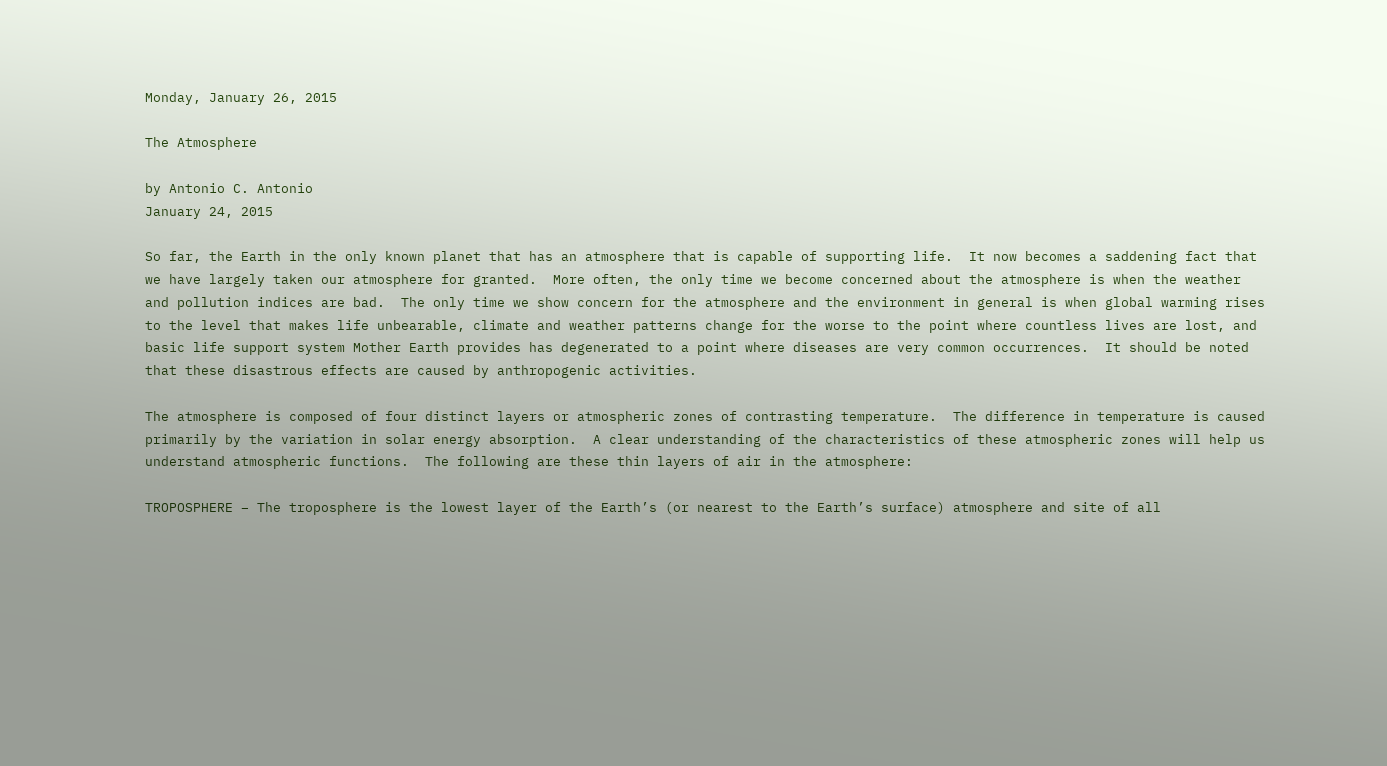Monday, January 26, 2015

The Atmosphere

by Antonio C. Antonio
January 24, 2015

So far, the Earth in the only known planet that has an atmosphere that is capable of supporting life.  It now becomes a saddening fact that we have largely taken our atmosphere for granted.  More often, the only time we become concerned about the atmosphere is when the weather and pollution indices are bad.  The only time we show concern for the atmosphere and the environment in general is when global warming rises to the level that makes life unbearable, climate and weather patterns change for the worse to the point where countless lives are lost, and basic life support system Mother Earth provides has degenerated to a point where diseases are very common occurrences.  It should be noted that these disastrous effects are caused by anthropogenic activities.

The atmosphere is composed of four distinct layers or atmospheric zones of contrasting temperature.  The difference in temperature is caused primarily by the variation in solar energy absorption.  A clear understanding of the characteristics of these atmospheric zones will help us understand atmospheric functions.  The following are these thin layers of air in the atmosphere:

TROPOSPHERE – The troposphere is the lowest layer of the Earth’s (or nearest to the Earth’s surface) atmosphere and site of all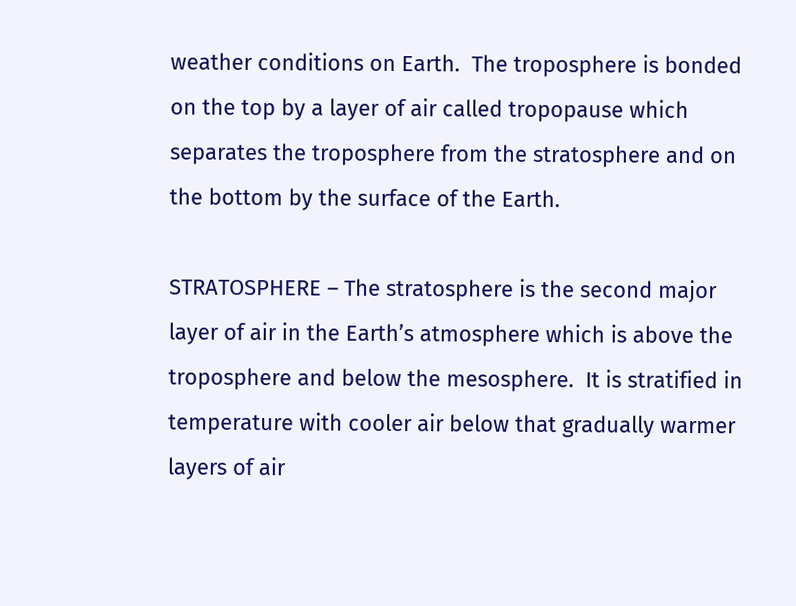weather conditions on Earth.  The troposphere is bonded on the top by a layer of air called tropopause which separates the troposphere from the stratosphere and on the bottom by the surface of the Earth.

STRATOSPHERE – The stratosphere is the second major layer of air in the Earth’s atmosphere which is above the troposphere and below the mesosphere.  It is stratified in temperature with cooler air below that gradually warmer layers of air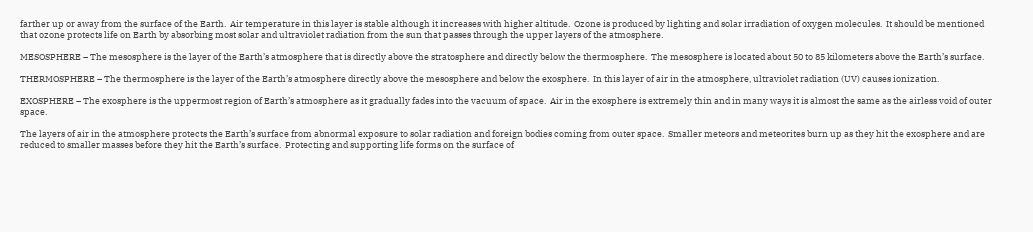farther up or away from the surface of the Earth.  Air temperature in this layer is stable although it increases with higher altitude.  Ozone is produced by lighting and solar irradiation of oxygen molecules.  It should be mentioned that ozone protects life on Earth by absorbing most solar and ultraviolet radiation from the sun that passes through the upper layers of the atmosphere.

MESOSPHERE – The mesosphere is the layer of the Earth’s atmosphere that is directly above the stratosphere and directly below the thermosphere.  The mesosphere is located about 50 to 85 kilometers above the Earth’s surface.

THERMOSPHERE – The thermosphere is the layer of the Earth’s atmosphere directly above the mesosphere and below the exosphere.  In this layer of air in the atmosphere, ultraviolet radiation (UV) causes ionization.

EXOSPHERE – The exosphere is the uppermost region of Earth’s atmosphere as it gradually fades into the vacuum of space.  Air in the exosphere is extremely thin and in many ways it is almost the same as the airless void of outer space.

The layers of air in the atmosphere protects the Earth’s surface from abnormal exposure to solar radiation and foreign bodies coming from outer space.  Smaller meteors and meteorites burn up as they hit the exosphere and are reduced to smaller masses before they hit the Earth’s surface.  Protecting and supporting life forms on the surface of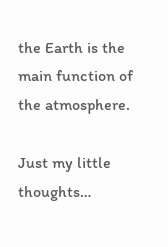the Earth is the main function of the atmosphere.

Just my little thoughts…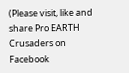(Please visit, like and share Pro EARTH Crusaders on Facebook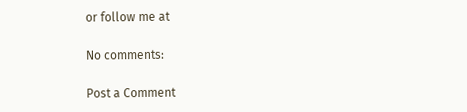or follow me at

No comments:

Post a Comment